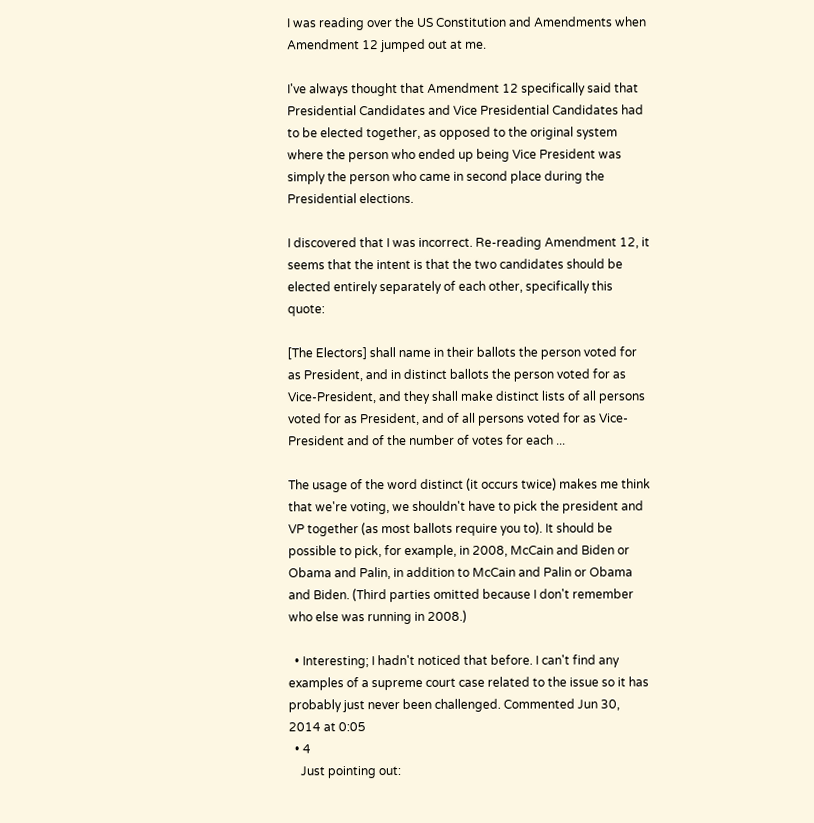I was reading over the US Constitution and Amendments when Amendment 12 jumped out at me.

I've always thought that Amendment 12 specifically said that Presidential Candidates and Vice Presidential Candidates had to be elected together, as opposed to the original system where the person who ended up being Vice President was simply the person who came in second place during the Presidential elections.

I discovered that I was incorrect. Re-reading Amendment 12, it seems that the intent is that the two candidates should be elected entirely separately of each other, specifically this quote:

[The Electors] shall name in their ballots the person voted for as President, and in distinct ballots the person voted for as Vice-President, and they shall make distinct lists of all persons voted for as President, and of all persons voted for as Vice-President and of the number of votes for each ...

The usage of the word distinct (it occurs twice) makes me think that we're voting, we shouldn't have to pick the president and VP together (as most ballots require you to). It should be possible to pick, for example, in 2008, McCain and Biden or Obama and Palin, in addition to McCain and Palin or Obama and Biden. (Third parties omitted because I don't remember who else was running in 2008.)

  • Interesting; I hadn't noticed that before. I can't find any examples of a supreme court case related to the issue so it has probably just never been challenged. Commented Jun 30, 2014 at 0:05
  • 4
    Just pointing out: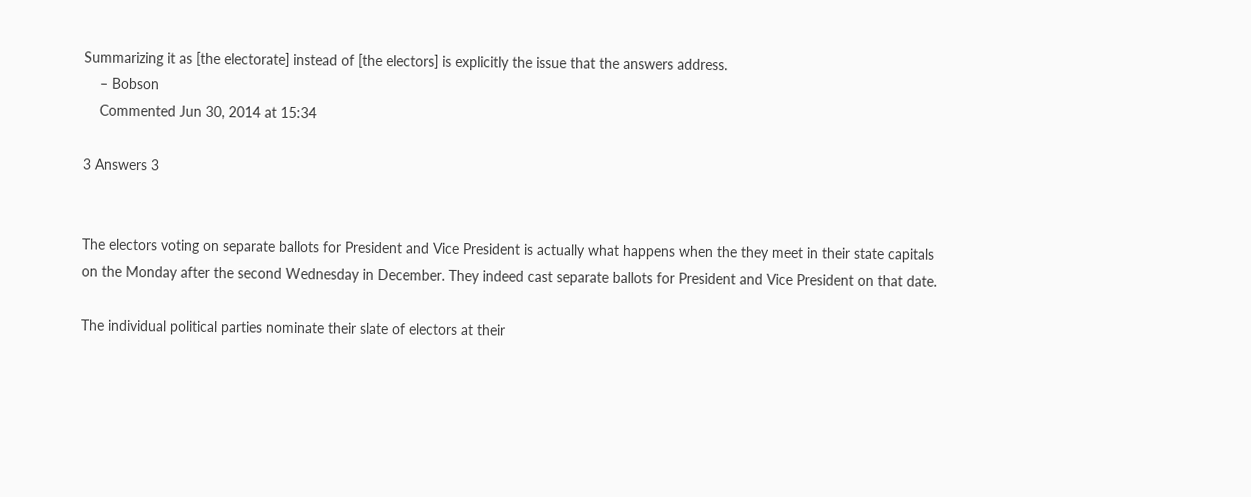Summarizing it as [the electorate] instead of [the electors] is explicitly the issue that the answers address.
    – Bobson
    Commented Jun 30, 2014 at 15:34

3 Answers 3


The electors voting on separate ballots for President and Vice President is actually what happens when the they meet in their state capitals on the Monday after the second Wednesday in December. They indeed cast separate ballots for President and Vice President on that date.

The individual political parties nominate their slate of electors at their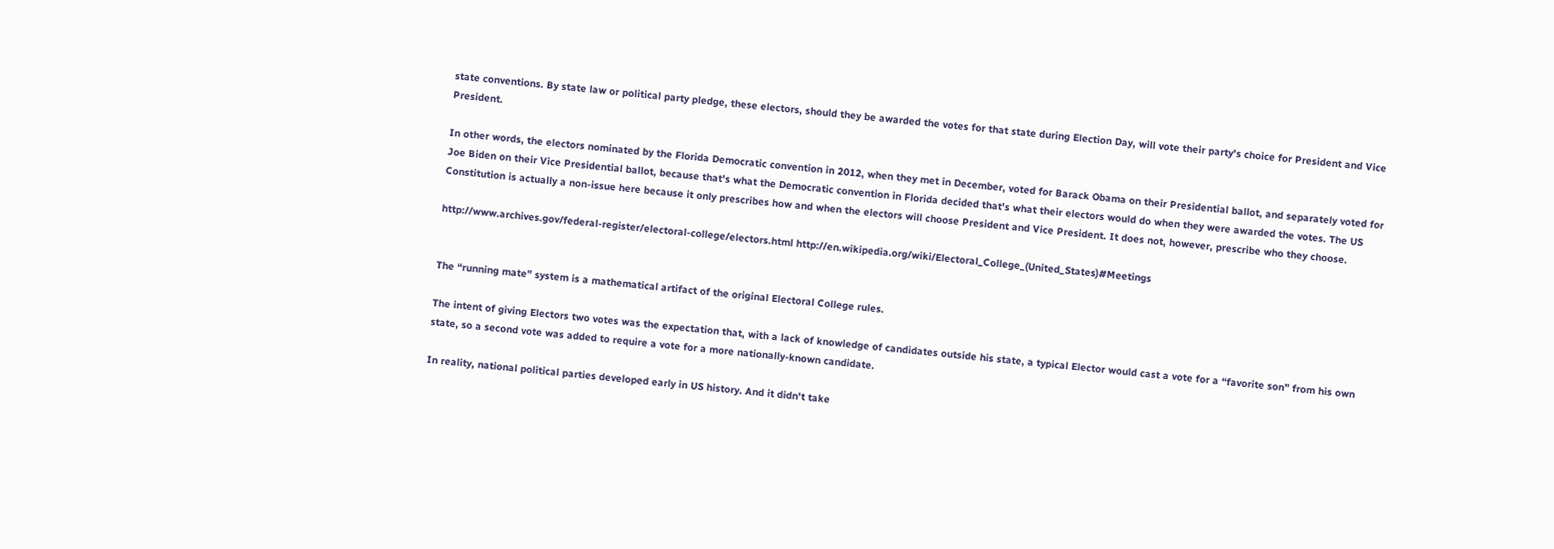state conventions. By state law or political party pledge, these electors, should they be awarded the votes for that state during Election Day, will vote their party's choice for President and Vice President.

In other words, the electors nominated by the Florida Democratic convention in 2012, when they met in December, voted for Barack Obama on their Presidential ballot, and separately voted for Joe Biden on their Vice Presidential ballot, because that's what the Democratic convention in Florida decided that's what their electors would do when they were awarded the votes. The US Constitution is actually a non-issue here because it only prescribes how and when the electors will choose President and Vice President. It does not, however, prescribe who they choose.

http://www.archives.gov/federal-register/electoral-college/electors.html http://en.wikipedia.org/wiki/Electoral_College_(United_States)#Meetings


The “running mate” system is a mathematical artifact of the original Electoral College rules.

The intent of giving Electors two votes was the expectation that, with a lack of knowledge of candidates outside his state, a typical Elector would cast a vote for a “favorite son” from his own state, so a second vote was added to require a vote for a more nationally-known candidate.

In reality, national political parties developed early in US history. And it didn't take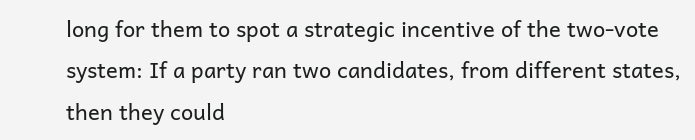long for them to spot a strategic incentive of the two-vote system: If a party ran two candidates, from different states, then they could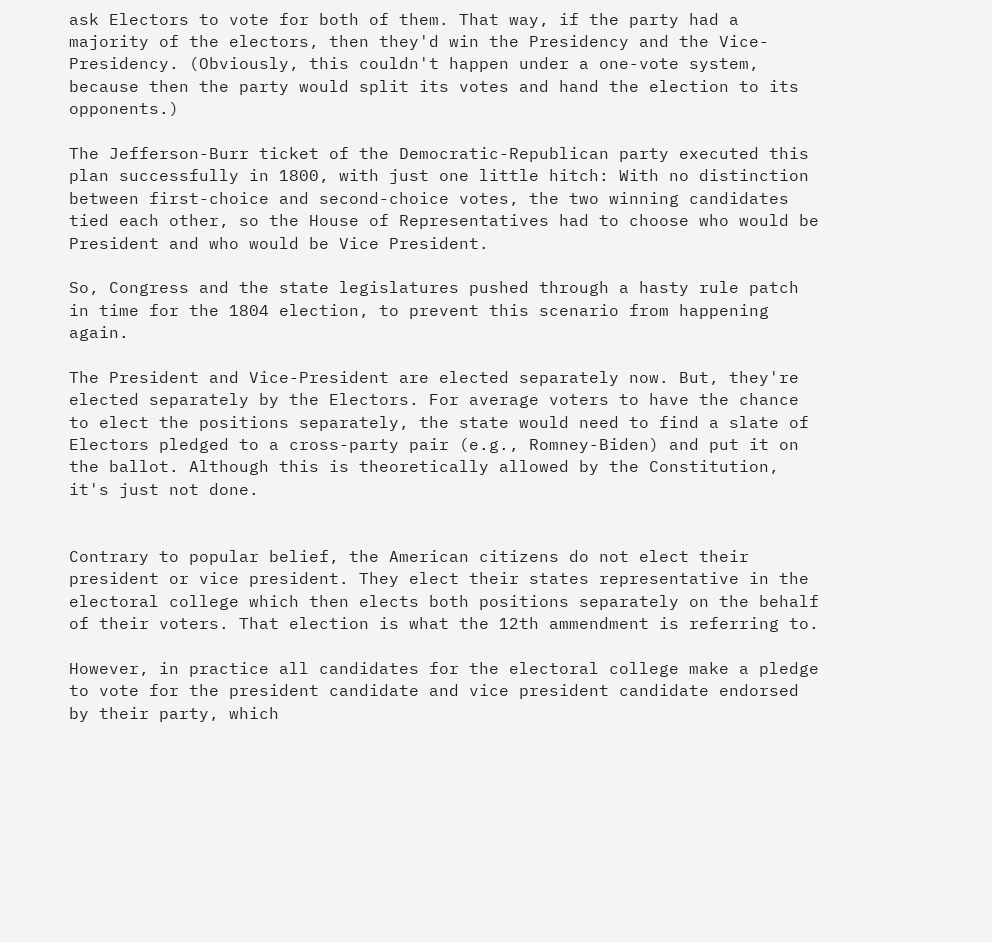ask Electors to vote for both of them. That way, if the party had a majority of the electors, then they'd win the Presidency and the Vice-Presidency. (Obviously, this couldn't happen under a one-vote system, because then the party would split its votes and hand the election to its opponents.)

The Jefferson-Burr ticket of the Democratic-Republican party executed this plan successfully in 1800, with just one little hitch: With no distinction between first-choice and second-choice votes, the two winning candidates tied each other, so the House of Representatives had to choose who would be President and who would be Vice President.

So, Congress and the state legislatures pushed through a hasty rule patch in time for the 1804 election, to prevent this scenario from happening again.

The President and Vice-President are elected separately now. But, they're elected separately by the Electors. For average voters to have the chance to elect the positions separately, the state would need to find a slate of Electors pledged to a cross-party pair (e.g., Romney-Biden) and put it on the ballot. Although this is theoretically allowed by the Constitution, it's just not done.


Contrary to popular belief, the American citizens do not elect their president or vice president. They elect their states representative in the electoral college which then elects both positions separately on the behalf of their voters. That election is what the 12th ammendment is referring to.

However, in practice all candidates for the electoral college make a pledge to vote for the president candidate and vice president candidate endorsed by their party, which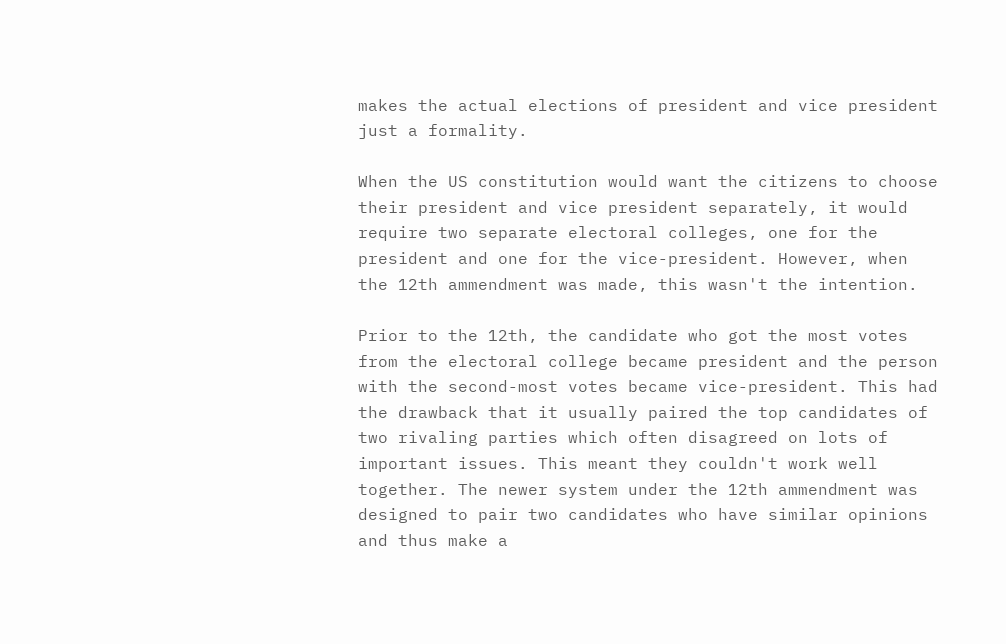makes the actual elections of president and vice president just a formality.

When the US constitution would want the citizens to choose their president and vice president separately, it would require two separate electoral colleges, one for the president and one for the vice-president. However, when the 12th ammendment was made, this wasn't the intention.

Prior to the 12th, the candidate who got the most votes from the electoral college became president and the person with the second-most votes became vice-president. This had the drawback that it usually paired the top candidates of two rivaling parties which often disagreed on lots of important issues. This meant they couldn't work well together. The newer system under the 12th ammendment was designed to pair two candidates who have similar opinions and thus make a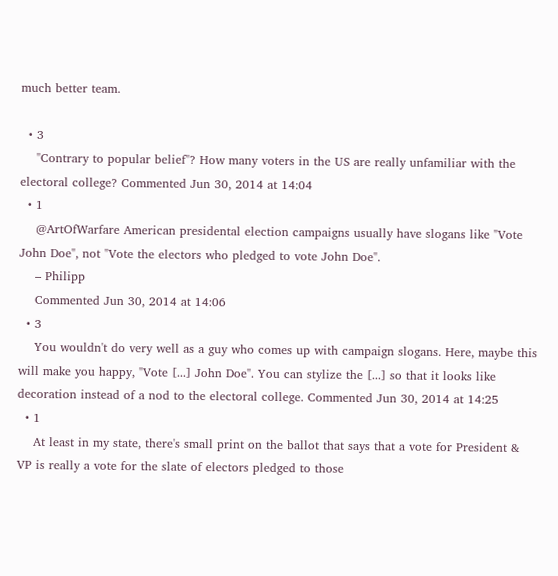much better team.

  • 3
    "Contrary to popular belief"? How many voters in the US are really unfamiliar with the electoral college? Commented Jun 30, 2014 at 14:04
  • 1
    @ArtOfWarfare American presidental election campaigns usually have slogans like "Vote John Doe", not "Vote the electors who pledged to vote John Doe".
    – Philipp
    Commented Jun 30, 2014 at 14:06
  • 3
    You wouldn't do very well as a guy who comes up with campaign slogans. Here, maybe this will make you happy, "Vote [...] John Doe". You can stylize the [...] so that it looks like decoration instead of a nod to the electoral college. Commented Jun 30, 2014 at 14:25
  • 1
    At least in my state, there's small print on the ballot that says that a vote for President & VP is really a vote for the slate of electors pledged to those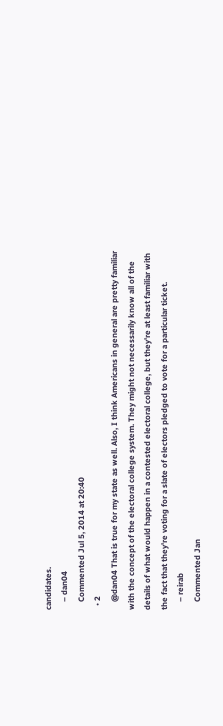candidates.
    – dan04
    Commented Jul 5, 2014 at 20:40
  • 2
    @dan04 That is true for my state as well. Also, I think Americans in general are pretty familiar with the concept of the electoral college system. They might not necessarily know all of the details of what would happen in a contested electoral college, but they're at least familiar with the fact that they're voting for a slate of electors pledged to vote for a particular ticket.
    – reirab
    Commented Jan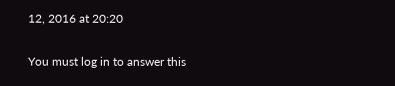12, 2016 at 20:20

You must log in to answer this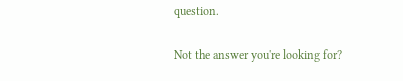question.

Not the answer you're looking for?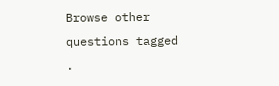Browse other questions tagged .